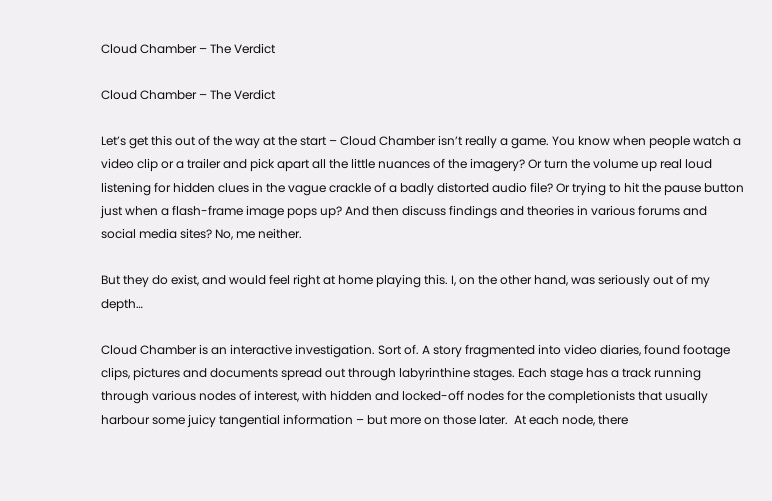Cloud Chamber – The Verdict

Cloud Chamber – The Verdict

Let’s get this out of the way at the start – Cloud Chamber isn’t really a game. You know when people watch a video clip or a trailer and pick apart all the little nuances of the imagery? Or turn the volume up real loud listening for hidden clues in the vague crackle of a badly distorted audio file? Or trying to hit the pause button just when a flash-frame image pops up? And then discuss findings and theories in various forums and social media sites? No, me neither.

But they do exist, and would feel right at home playing this. I, on the other hand, was seriously out of my depth…

Cloud Chamber is an interactive investigation. Sort of. A story fragmented into video diaries, found footage clips, pictures and documents spread out through labyrinthine stages. Each stage has a track running through various nodes of interest, with hidden and locked-off nodes for the completionists that usually harbour some juicy tangential information – but more on those later.  At each node, there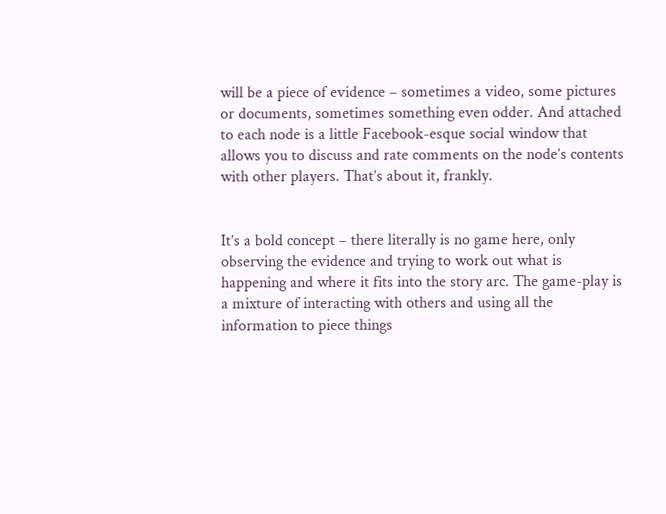will be a piece of evidence – sometimes a video, some pictures or documents, sometimes something even odder. And attached to each node is a little Facebook-esque social window that allows you to discuss and rate comments on the node’s contents with other players. That’s about it, frankly.


It’s a bold concept – there literally is no game here, only observing the evidence and trying to work out what is happening and where it fits into the story arc. The game-play is a mixture of interacting with others and using all the information to piece things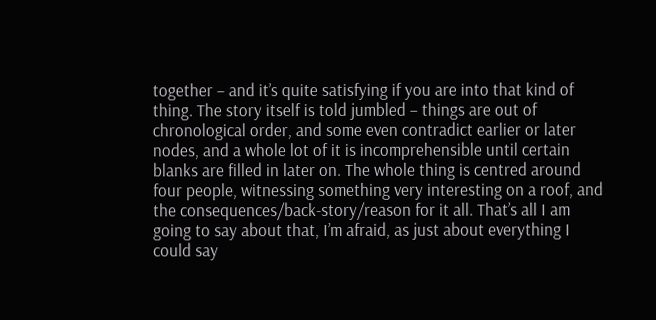together – and it’s quite satisfying if you are into that kind of thing. The story itself is told jumbled – things are out of chronological order, and some even contradict earlier or later nodes, and a whole lot of it is incomprehensible until certain blanks are filled in later on. The whole thing is centred around four people, witnessing something very interesting on a roof, and the consequences/back-story/reason for it all. That’s all I am going to say about that, I’m afraid, as just about everything I could say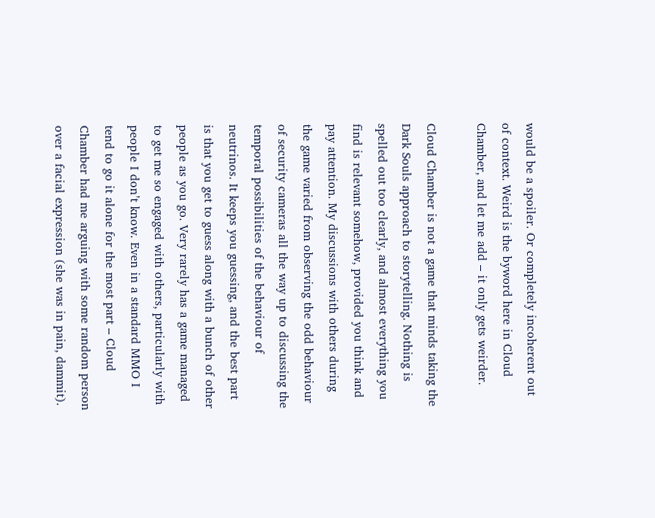would be a spoiler. Or completely incoherent out of context. Weird is the byword here in Cloud Chamber, and let me add – it only gets weirder.

Cloud Chamber is not a game that minds taking the Dark Souls approach to storytelling. Nothing is spelled out too clearly, and almost everything you find is relevant somehow, provided you think and pay attention. My discussions with others during the game varied from observing the odd behaviour of security cameras all the way up to discussing the temporal possibilities of the behaviour of neutrinos. It keeps you guessing, and the best part is that you get to guess along with a bunch of other people as you go. Very rarely has a game managed to get me so engaged with others, particularly with people I don’t know. Even in a standard MMO I tend to go it alone for the most part – Cloud Chamber had me arguing with some random person over a facial expression (she was in pain, dammit).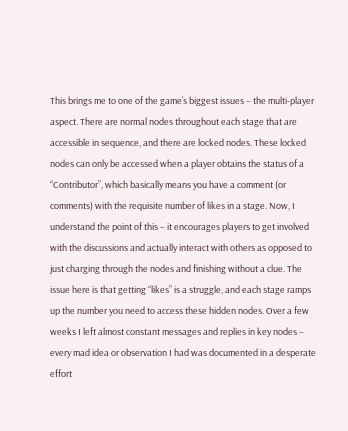This brings me to one of the game’s biggest issues – the multi-player aspect. There are normal nodes throughout each stage that are accessible in sequence, and there are locked nodes. These locked nodes can only be accessed when a player obtains the status of a “Contributor”, which basically means you have a comment (or comments) with the requisite number of likes in a stage. Now, I understand the point of this – it encourages players to get involved with the discussions and actually interact with others as opposed to just charging through the nodes and finishing without a clue. The issue here is that getting “likes” is a struggle, and each stage ramps up the number you need to access these hidden nodes. Over a few weeks I left almost constant messages and replies in key nodes – every mad idea or observation I had was documented in a desperate effort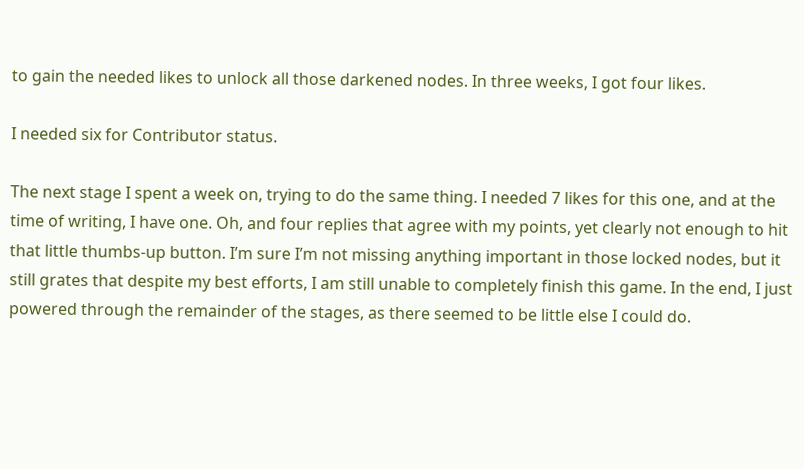to gain the needed likes to unlock all those darkened nodes. In three weeks, I got four likes.

I needed six for Contributor status.

The next stage I spent a week on, trying to do the same thing. I needed 7 likes for this one, and at the time of writing, I have one. Oh, and four replies that agree with my points, yet clearly not enough to hit that little thumbs-up button. I’m sure I’m not missing anything important in those locked nodes, but it still grates that despite my best efforts, I am still unable to completely finish this game. In the end, I just powered through the remainder of the stages, as there seemed to be little else I could do.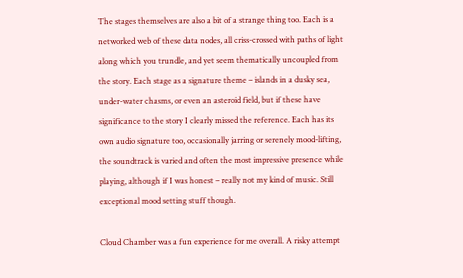The stages themselves are also a bit of a strange thing too. Each is a networked web of these data nodes, all criss-crossed with paths of light along which you trundle, and yet seem thematically uncoupled from the story. Each stage as a signature theme – islands in a dusky sea, under-water chasms, or even an asteroid field, but if these have significance to the story I clearly missed the reference. Each has its own audio signature too, occasionally jarring or serenely mood-lifting, the soundtrack is varied and often the most impressive presence while playing, although if I was honest – really not my kind of music. Still exceptional mood setting stuff though.

Cloud Chamber was a fun experience for me overall. A risky attempt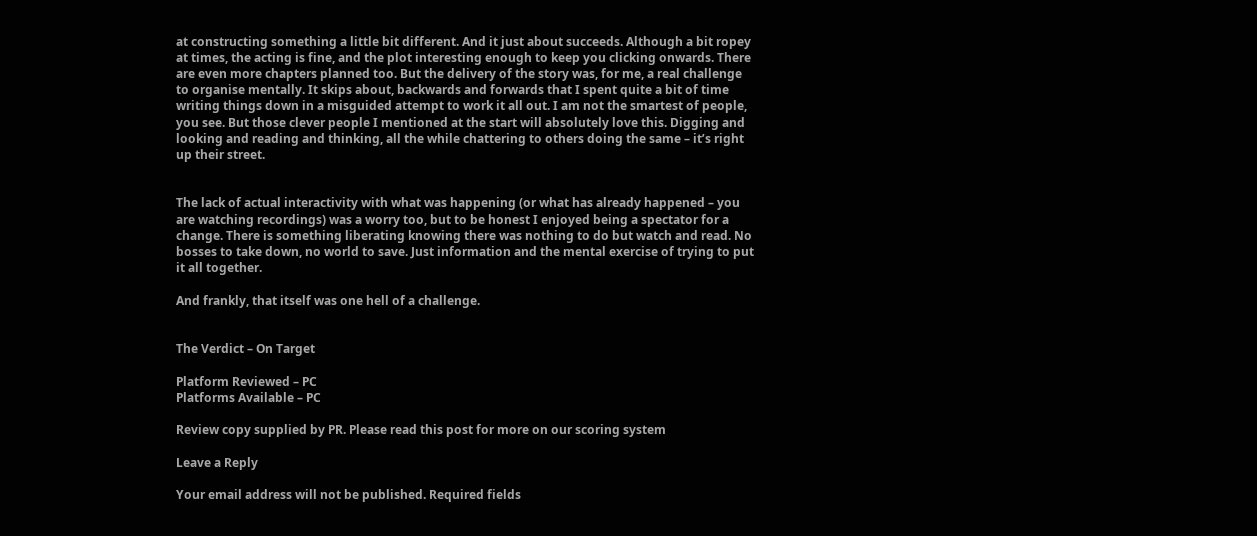at constructing something a little bit different. And it just about succeeds. Although a bit ropey at times, the acting is fine, and the plot interesting enough to keep you clicking onwards. There are even more chapters planned too. But the delivery of the story was, for me, a real challenge to organise mentally. It skips about, backwards and forwards that I spent quite a bit of time writing things down in a misguided attempt to work it all out. I am not the smartest of people, you see. But those clever people I mentioned at the start will absolutely love this. Digging and looking and reading and thinking, all the while chattering to others doing the same – it’s right up their street.


The lack of actual interactivity with what was happening (or what has already happened – you are watching recordings) was a worry too, but to be honest I enjoyed being a spectator for a change. There is something liberating knowing there was nothing to do but watch and read. No bosses to take down, no world to save. Just information and the mental exercise of trying to put it all together.

And frankly, that itself was one hell of a challenge.


The Verdict – On Target

Platform Reviewed – PC
Platforms Available – PC

Review copy supplied by PR. Please read this post for more on our scoring system

Leave a Reply

Your email address will not be published. Required fields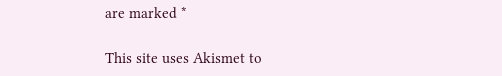are marked *

This site uses Akismet to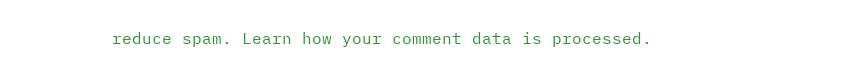reduce spam. Learn how your comment data is processed.